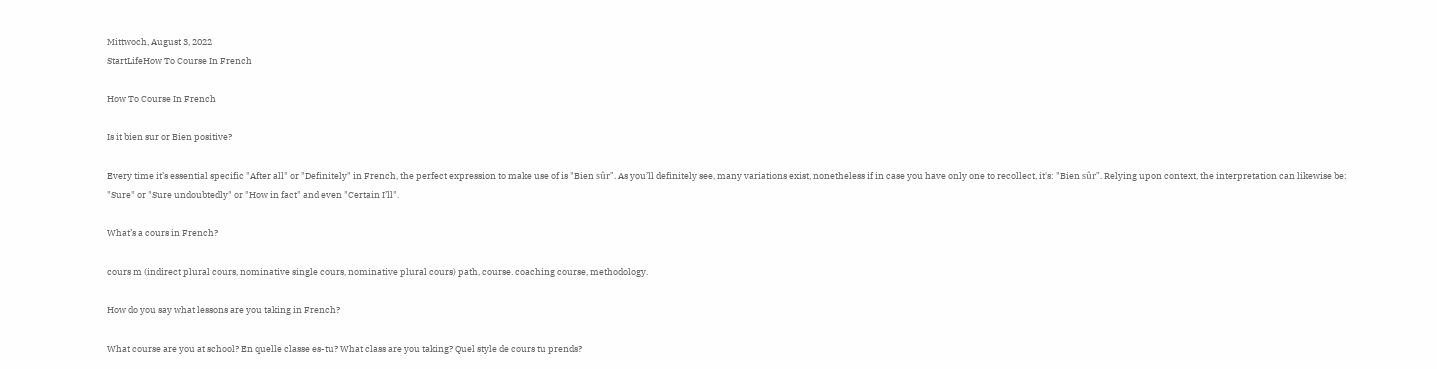Mittwoch, August 3, 2022
StartLifeHow To Course In French

How To Course In French

Is it bien sur or Bien positive?

Every time it’s essential specific "After all" or "Definitely" in French, the perfect expression to make use of is "Bien sûr". As you’ll definitely see, many variations exist, nonetheless if in case you have only one to recollect, it's: "Bien sûr". Relying upon context, the interpretation can likewise be: "Sure" or "Sure undoubtedly" or "How in fact" and even "Certain I’ll".

What’s a cours in French?

cours m (indirect plural cours, nominative single cours, nominative plural cours) path, course. coaching course, methodology.

How do you say what lessons are you taking in French?

What course are you at school? En quelle classe es-tu? What class are you taking? Quel style de cours tu prends?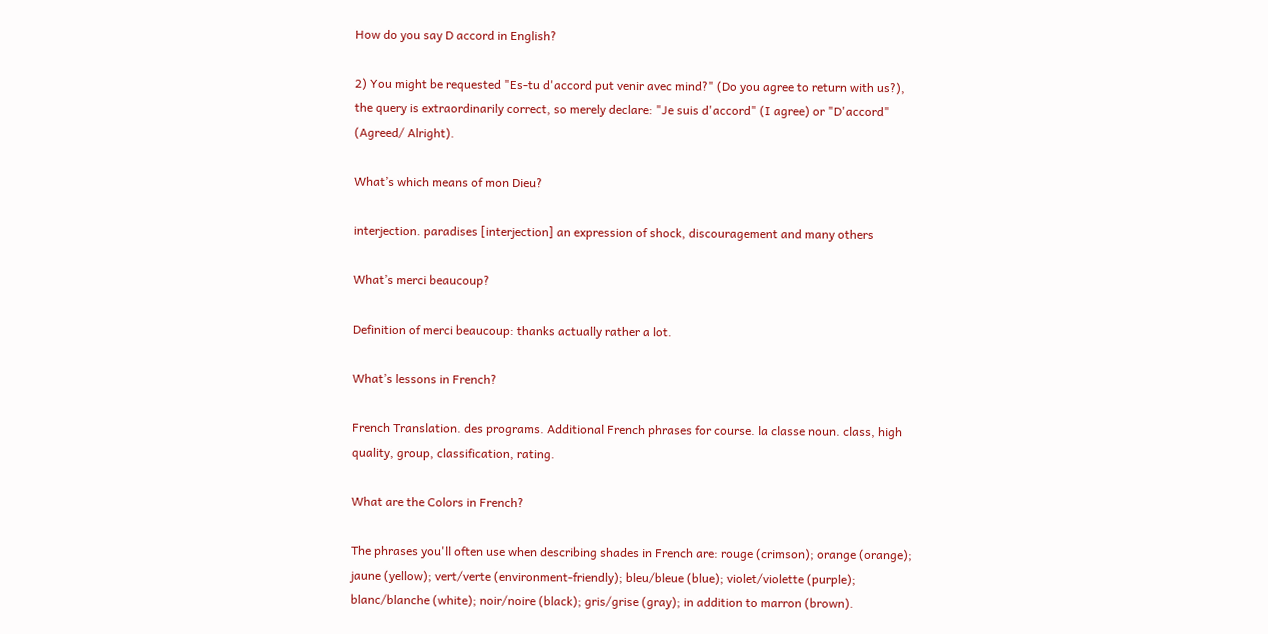How do you say D accord in English?

2) You might be requested "Es-tu d'accord put venir avec mind?" (Do you agree to return with us?), the query is extraordinarily correct, so merely declare: "Je suis d'accord" (I agree) or "D'accord" (Agreed/ Alright).

What’s which means of mon Dieu?

interjection. paradises [interjection] an expression of shock, discouragement and many others

What’s merci beaucoup?

Definition of merci beaucoup: thanks actually rather a lot.

What’s lessons in French?

French Translation. des programs. Additional French phrases for course. la classe noun. class, high quality, group, classification, rating.

What are the Colors in French?

The phrases you'll often use when describing shades in French are: rouge (crimson); orange (orange); jaune (yellow); vert/verte (environment-friendly); bleu/bleue (blue); violet/violette (purple); blanc/blanche (white); noir/noire (black); gris/grise (gray); in addition to marron (brown).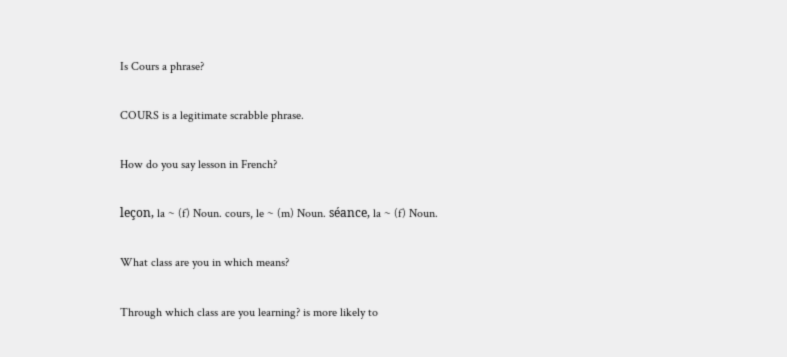Is Cours a phrase?

COURS is a legitimate scrabble phrase.

How do you say lesson in French?

leçon, la ~ (f) Noun. cours, le ~ (m) Noun. séance, la ~ (f) Noun.

What class are you in which means?

Through which class are you learning? is more likely to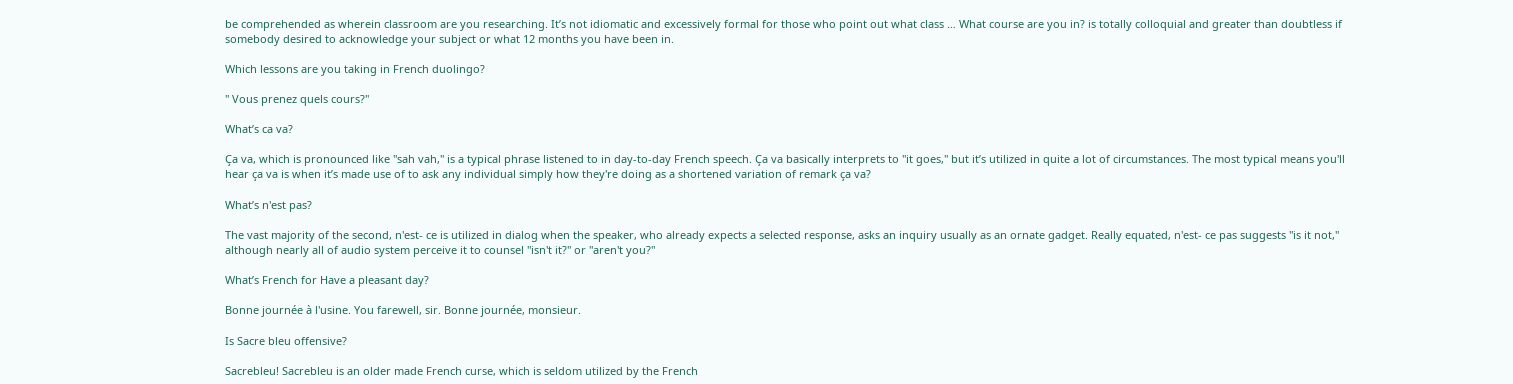be comprehended as wherein classroom are you researching. It’s not idiomatic and excessively formal for those who point out what class … What course are you in? is totally colloquial and greater than doubtless if somebody desired to acknowledge your subject or what 12 months you have been in.

Which lessons are you taking in French duolingo?

" Vous prenez quels cours?"

What’s ca va?

Ça va, which is pronounced like "sah vah," is a typical phrase listened to in day-to-day French speech. Ça va basically interprets to "it goes," but it’s utilized in quite a lot of circumstances. The most typical means you'll hear ça va is when it’s made use of to ask any individual simply how they're doing as a shortened variation of remark ça va?

What’s n'est pas?

The vast majority of the second, n'est- ce is utilized in dialog when the speaker, who already expects a selected response, asks an inquiry usually as an ornate gadget. Really equated, n'est- ce pas suggests "is it not," although nearly all of audio system perceive it to counsel "isn't it?" or "aren't you?"

What’s French for Have a pleasant day?

Bonne journée à l'usine. You farewell, sir. Bonne journée, monsieur.

Is Sacre bleu offensive?

Sacrebleu! Sacrebleu is an older made French curse, which is seldom utilized by the French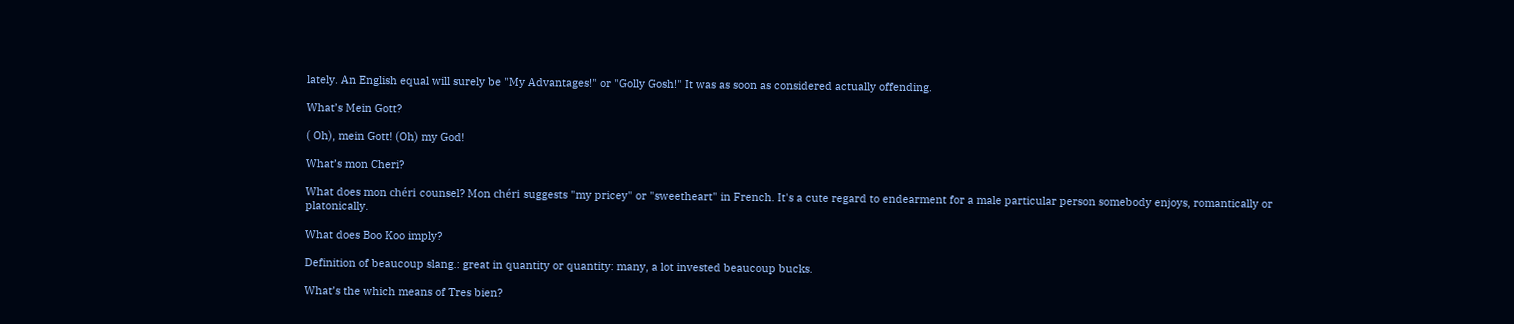lately. An English equal will surely be "My Advantages!" or "Golly Gosh!" It was as soon as considered actually offending.

What’s Mein Gott?

( Oh), mein Gott! (Oh) my God!

What’s mon Cheri?

What does mon chéri counsel? Mon chéri suggests "my pricey" or "sweetheart" in French. It's a cute regard to endearment for a male particular person somebody enjoys, romantically or platonically.

What does Boo Koo imply?

Definition of beaucoup slang.: great in quantity or quantity: many, a lot invested beaucoup bucks.

What’s the which means of Tres bien?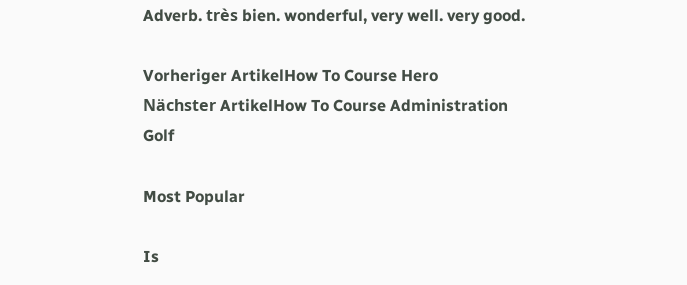Adverb. très bien. wonderful, very well. very good.

Vorheriger ArtikelHow To Course Hero
Nächster ArtikelHow To Course Administration Golf

Most Popular

Is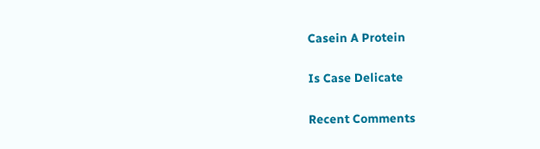Casein A Protein

Is Case Delicate

Recent Comments